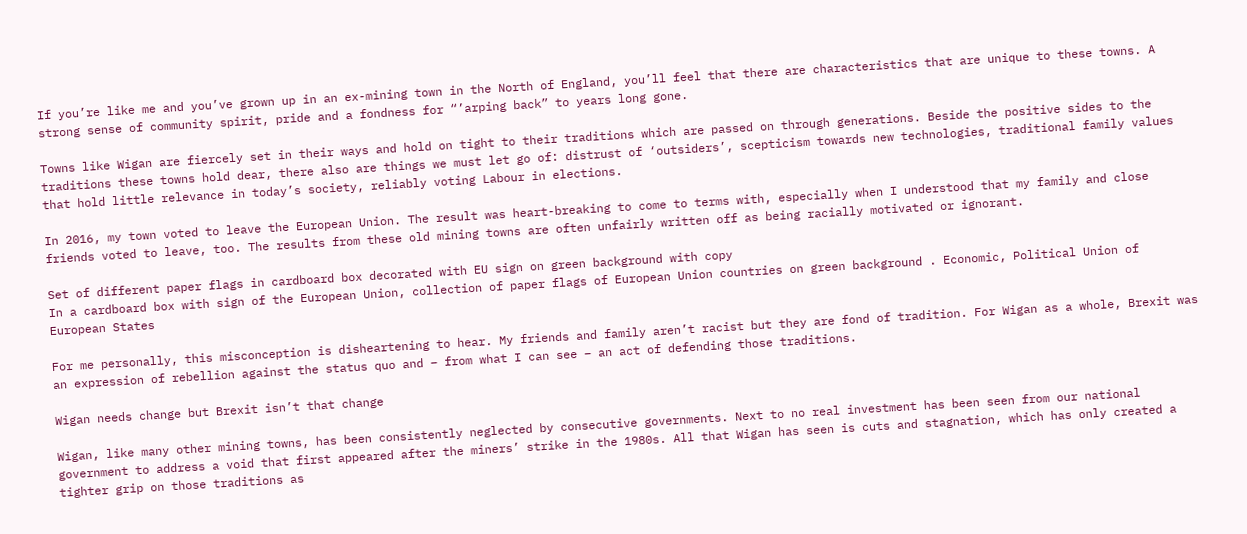If you’re like me and you’ve grown up in an ex-mining town in the North of England, you’ll feel that there are characteristics that are unique to these towns. A strong sense of community spirit, pride and a fondness for “’arping back” to years long gone.

Towns like Wigan are fiercely set in their ways and hold on tight to their traditions which are passed on through generations. Beside the positive sides to the traditions these towns hold dear, there also are things we must let go of: distrust of ‘outsiders’, scepticism towards new technologies, traditional family values that hold little relevance in today’s society, reliably voting Labour in elections.

In 2016, my town voted to leave the European Union. The result was heart-breaking to come to terms with, especially when I understood that my family and close friends voted to leave, too. The results from these old mining towns are often unfairly written off as being racially motivated or ignorant.

Set of different paper flags in cardboard box decorated with EU sign on green background with copy
In a cardboard box with sign of the European Union, collection of paper flags of European Union countries on green background . Economic, Political Union of European States

For me personally, this misconception is disheartening to hear. My friends and family aren’t racist but they are fond of tradition. For Wigan as a whole, Brexit was an expression of rebellion against the status quo and – from what I can see – an act of defending those traditions.

Wigan needs change but Brexit isn’t that change

Wigan, like many other mining towns, has been consistently neglected by consecutive governments. Next to no real investment has been seen from our national government to address a void that first appeared after the miners’ strike in the 1980s. All that Wigan has seen is cuts and stagnation, which has only created a tighter grip on those traditions as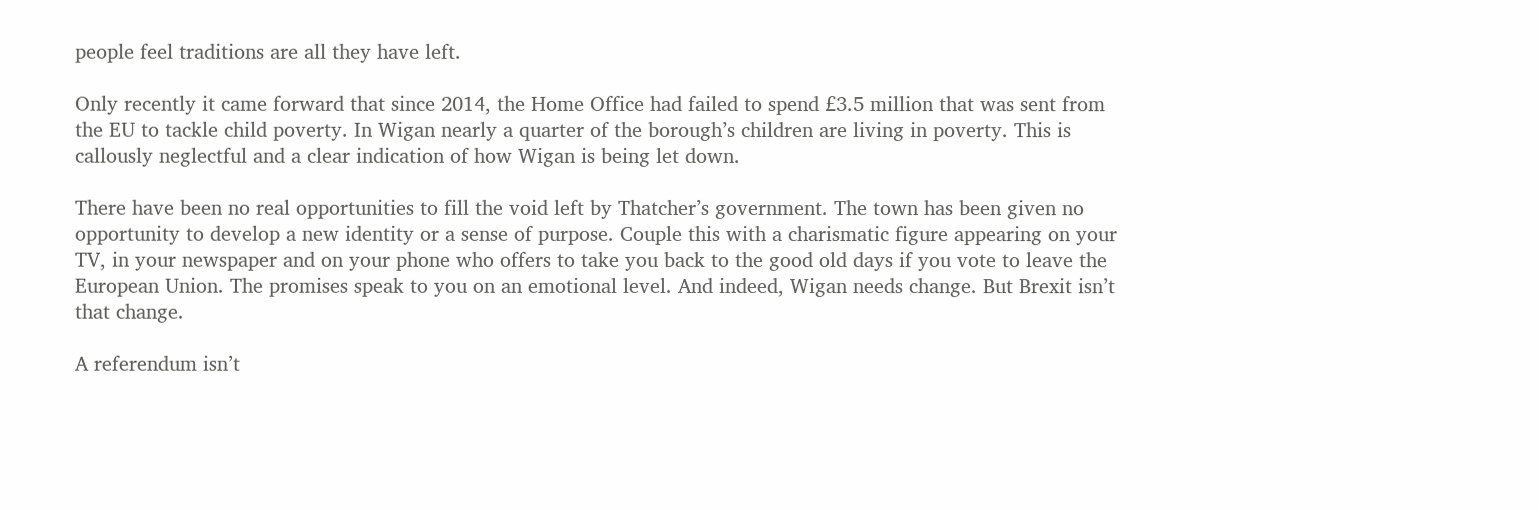people feel traditions are all they have left.

Only recently it came forward that since 2014, the Home Office had failed to spend £3.5 million that was sent from the EU to tackle child poverty. In Wigan nearly a quarter of the borough’s children are living in poverty. This is callously neglectful and a clear indication of how Wigan is being let down.

There have been no real opportunities to fill the void left by Thatcher’s government. The town has been given no opportunity to develop a new identity or a sense of purpose. Couple this with a charismatic figure appearing on your TV, in your newspaper and on your phone who offers to take you back to the good old days if you vote to leave the European Union. The promises speak to you on an emotional level. And indeed, Wigan needs change. But Brexit isn’t that change.

A referendum isn’t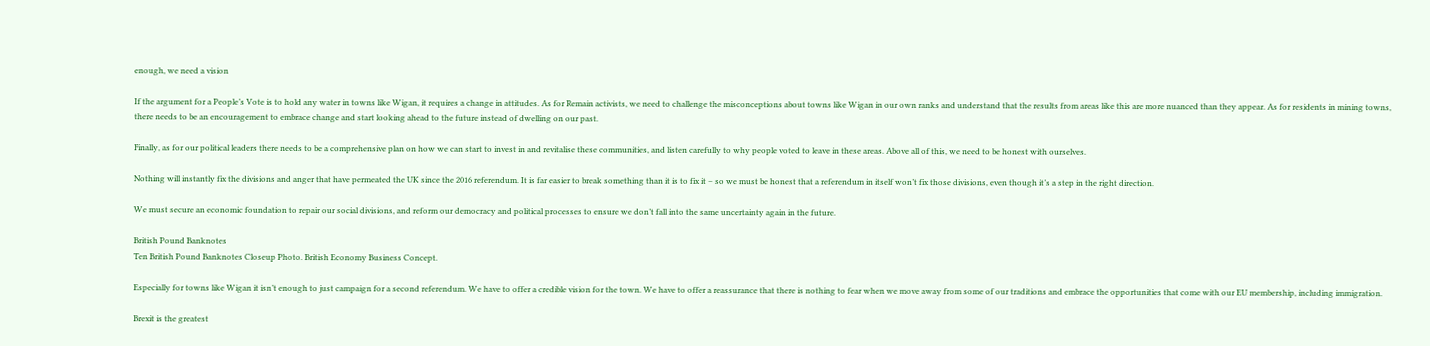enough, we need a vision

If the argument for a People’s Vote is to hold any water in towns like Wigan, it requires a change in attitudes. As for Remain activists, we need to challenge the misconceptions about towns like Wigan in our own ranks and understand that the results from areas like this are more nuanced than they appear. As for residents in mining towns, there needs to be an encouragement to embrace change and start looking ahead to the future instead of dwelling on our past.

Finally, as for our political leaders there needs to be a comprehensive plan on how we can start to invest in and revitalise these communities, and listen carefully to why people voted to leave in these areas. Above all of this, we need to be honest with ourselves.

Nothing will instantly fix the divisions and anger that have permeated the UK since the 2016 referendum. It is far easier to break something than it is to fix it – so we must be honest that a referendum in itself won’t fix those divisions, even though it’s a step in the right direction.

We must secure an economic foundation to repair our social divisions, and reform our democracy and political processes to ensure we don’t fall into the same uncertainty again in the future.

British Pound Banknotes
Ten British Pound Banknotes Closeup Photo. British Economy Business Concept.

Especially for towns like Wigan it isn’t enough to just campaign for a second referendum. We have to offer a credible vision for the town. We have to offer a reassurance that there is nothing to fear when we move away from some of our traditions and embrace the opportunities that come with our EU membership, including immigration.

Brexit is the greatest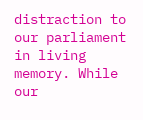distraction to our parliament in living memory. While our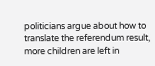politicians argue about how to translate the referendum result, more children are left in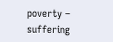poverty – suffering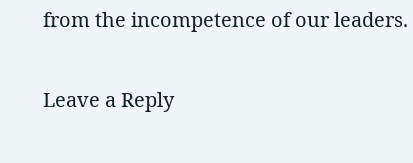from the incompetence of our leaders.

Leave a Reply